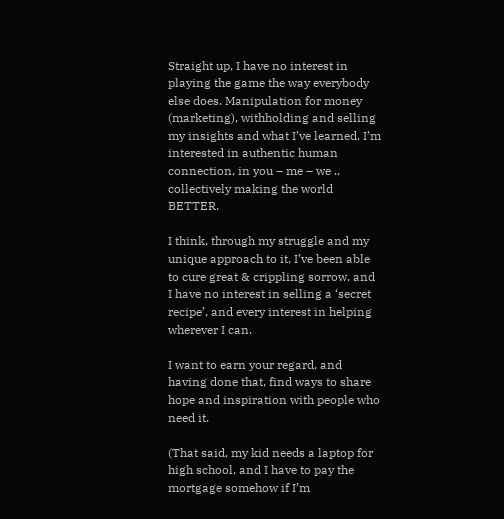Straight up, I have no interest in playing the game the way everybody else does. Manipulation for money (marketing), withholding and selling my insights and what I’ve learned. I’m interested in authentic human connection, in you – me – we .. collectively making the world BETTER.

I think, through my struggle and my unique approach to it, I’ve been able to cure great & crippling sorrow, and I have no interest in selling a ‘secret recipe’, and every interest in helping wherever I can.

I want to earn your regard, and having done that, find ways to share hope and inspiration with people who need it.

(That said, my kid needs a laptop for high school, and I have to pay the mortgage somehow if I’m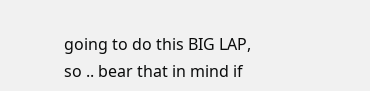going to do this BIG LAP, so .. bear that in mind if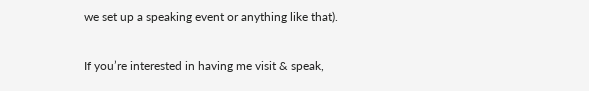we set up a speaking event or anything like that).

If you’re interested in having me visit & speak,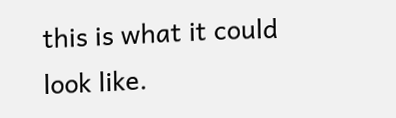this is what it could look like.